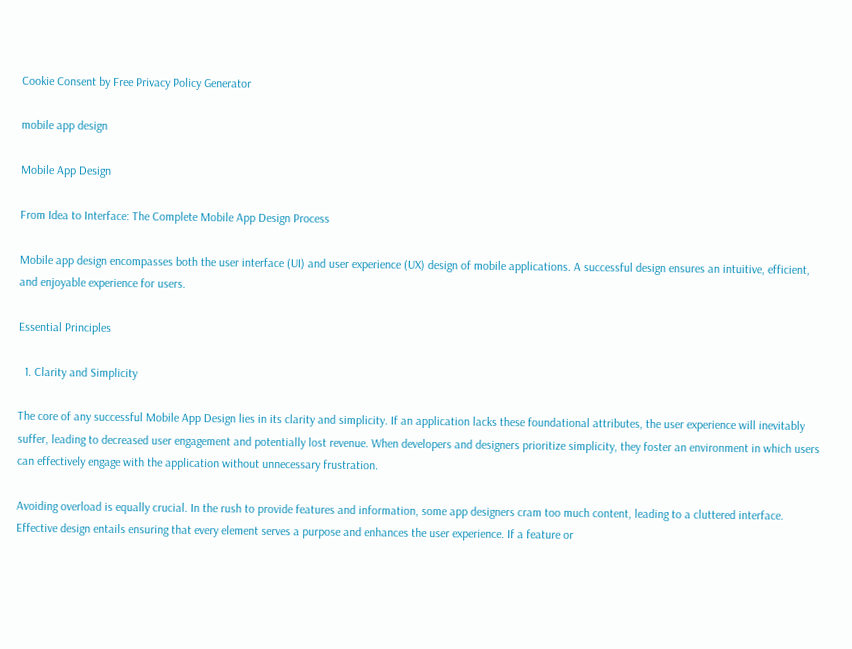Cookie Consent by Free Privacy Policy Generator

mobile app design

Mobile App Design

From Idea to Interface: The Complete Mobile App Design Process

Mobile app design encompasses both the user interface (UI) and user experience (UX) design of mobile applications. A successful design ensures an intuitive, efficient, and enjoyable experience for users.

Essential Principles

  1. Clarity and Simplicity

The core of any successful Mobile App Design lies in its clarity and simplicity. If an application lacks these foundational attributes, the user experience will inevitably suffer, leading to decreased user engagement and potentially lost revenue. When developers and designers prioritize simplicity, they foster an environment in which users can effectively engage with the application without unnecessary frustration.

Avoiding overload is equally crucial. In the rush to provide features and information, some app designers cram too much content, leading to a cluttered interface. Effective design entails ensuring that every element serves a purpose and enhances the user experience. If a feature or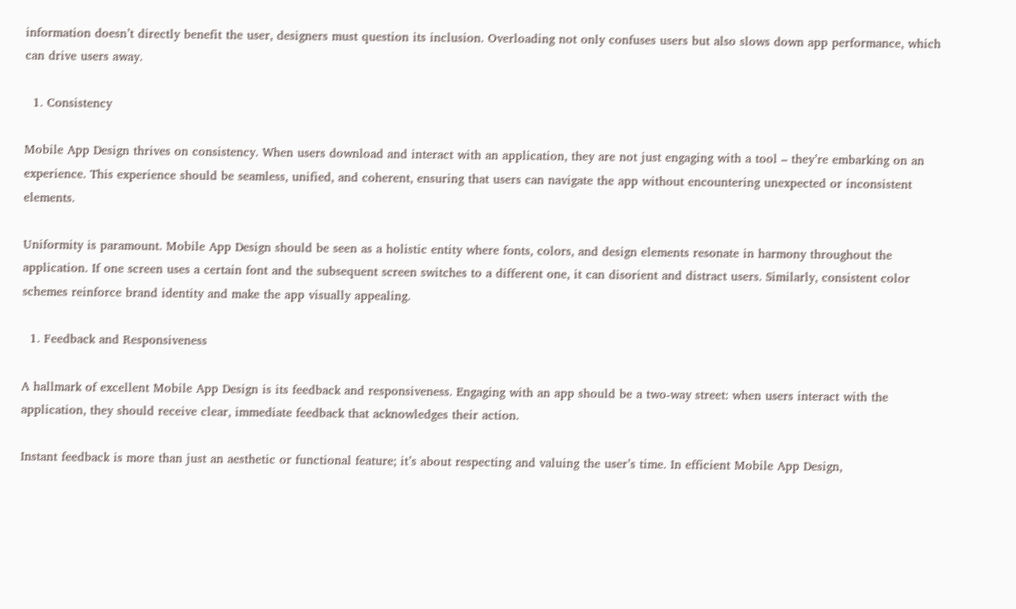information doesn’t directly benefit the user, designers must question its inclusion. Overloading not only confuses users but also slows down app performance, which can drive users away.

  1. Consistency

Mobile App Design thrives on consistency. When users download and interact with an application, they are not just engaging with a tool – they’re embarking on an experience. This experience should be seamless, unified, and coherent, ensuring that users can navigate the app without encountering unexpected or inconsistent elements.

Uniformity is paramount. Mobile App Design should be seen as a holistic entity where fonts, colors, and design elements resonate in harmony throughout the application. If one screen uses a certain font and the subsequent screen switches to a different one, it can disorient and distract users. Similarly, consistent color schemes reinforce brand identity and make the app visually appealing.

  1. Feedback and Responsiveness

A hallmark of excellent Mobile App Design is its feedback and responsiveness. Engaging with an app should be a two-way street: when users interact with the application, they should receive clear, immediate feedback that acknowledges their action.

Instant feedback is more than just an aesthetic or functional feature; it’s about respecting and valuing the user’s time. In efficient Mobile App Design,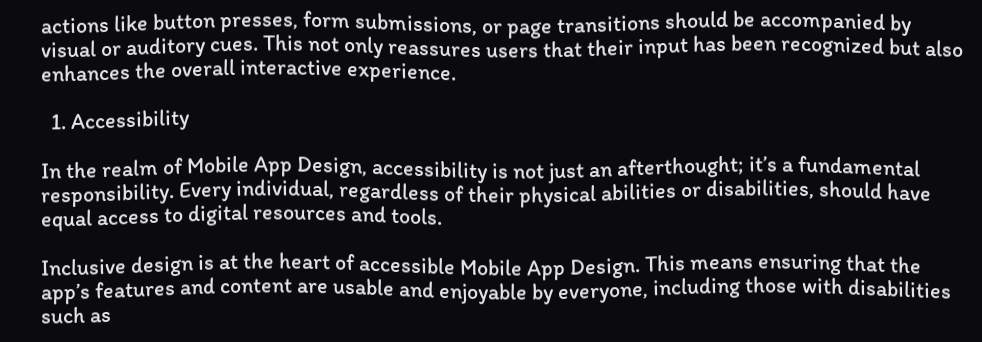actions like button presses, form submissions, or page transitions should be accompanied by visual or auditory cues. This not only reassures users that their input has been recognized but also enhances the overall interactive experience.

  1. Accessibility

In the realm of Mobile App Design, accessibility is not just an afterthought; it’s a fundamental responsibility. Every individual, regardless of their physical abilities or disabilities, should have equal access to digital resources and tools.

Inclusive design is at the heart of accessible Mobile App Design. This means ensuring that the app’s features and content are usable and enjoyable by everyone, including those with disabilities such as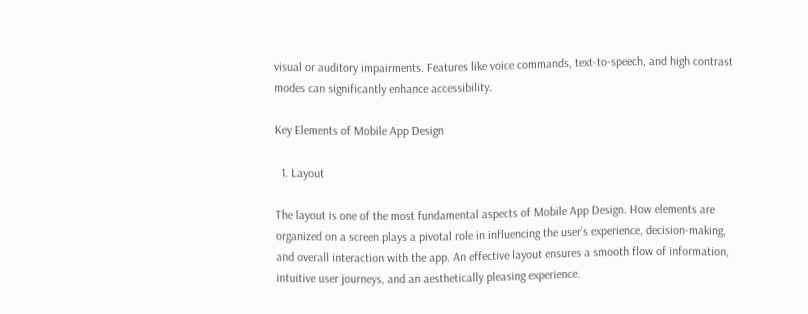visual or auditory impairments. Features like voice commands, text-to-speech, and high contrast modes can significantly enhance accessibility.

Key Elements of Mobile App Design

  1. Layout

The layout is one of the most fundamental aspects of Mobile App Design. How elements are organized on a screen plays a pivotal role in influencing the user’s experience, decision-making, and overall interaction with the app. An effective layout ensures a smooth flow of information, intuitive user journeys, and an aesthetically pleasing experience.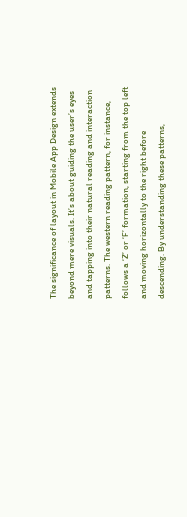The significance of layout in Mobile App Design extends beyond mere visuals. It’s about guiding the user’s eyes and tapping into their natural reading and interaction patterns. The western reading pattern, for instance, follows a ‘Z’ or ‘F’ formation, starting from the top left and moving horizontally to the right before descending. By understanding these patterns,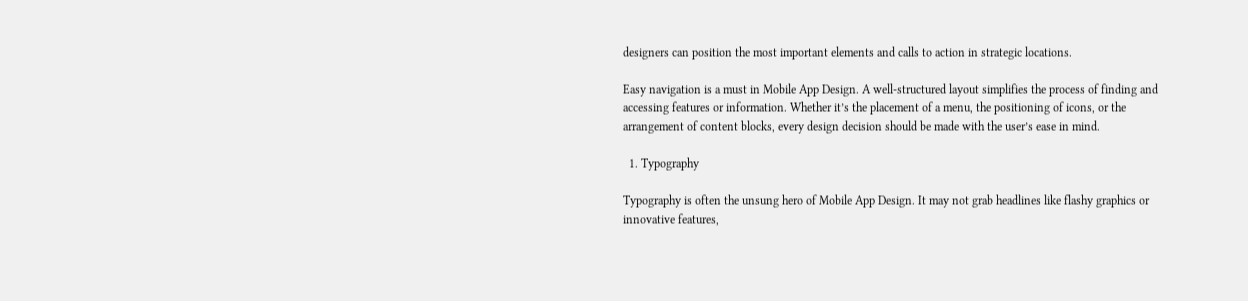designers can position the most important elements and calls to action in strategic locations.

Easy navigation is a must in Mobile App Design. A well-structured layout simplifies the process of finding and accessing features or information. Whether it’s the placement of a menu, the positioning of icons, or the arrangement of content blocks, every design decision should be made with the user’s ease in mind.

  1. Typography

Typography is often the unsung hero of Mobile App Design. It may not grab headlines like flashy graphics or innovative features,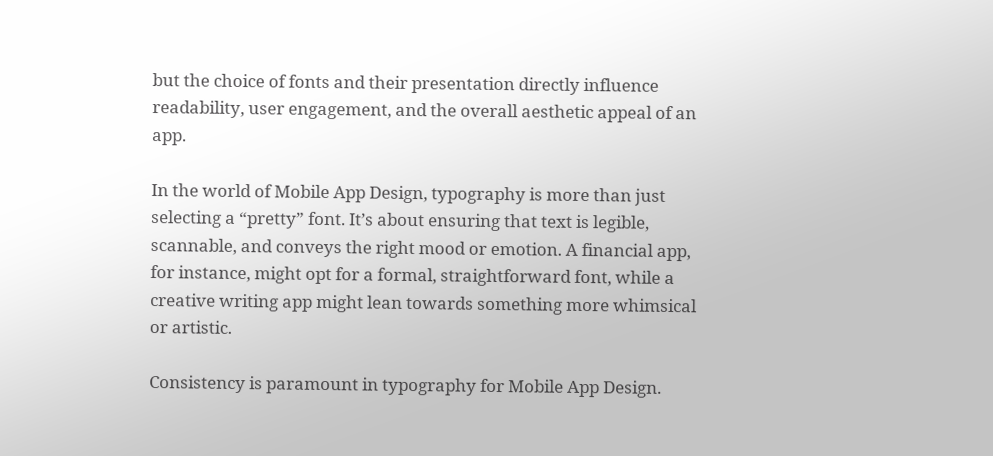but the choice of fonts and their presentation directly influence readability, user engagement, and the overall aesthetic appeal of an app.

In the world of Mobile App Design, typography is more than just selecting a “pretty” font. It’s about ensuring that text is legible, scannable, and conveys the right mood or emotion. A financial app, for instance, might opt for a formal, straightforward font, while a creative writing app might lean towards something more whimsical or artistic.

Consistency is paramount in typography for Mobile App Design.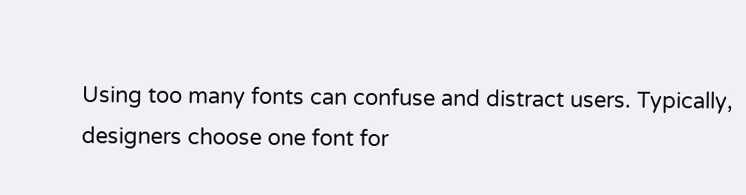Using too many fonts can confuse and distract users. Typically, designers choose one font for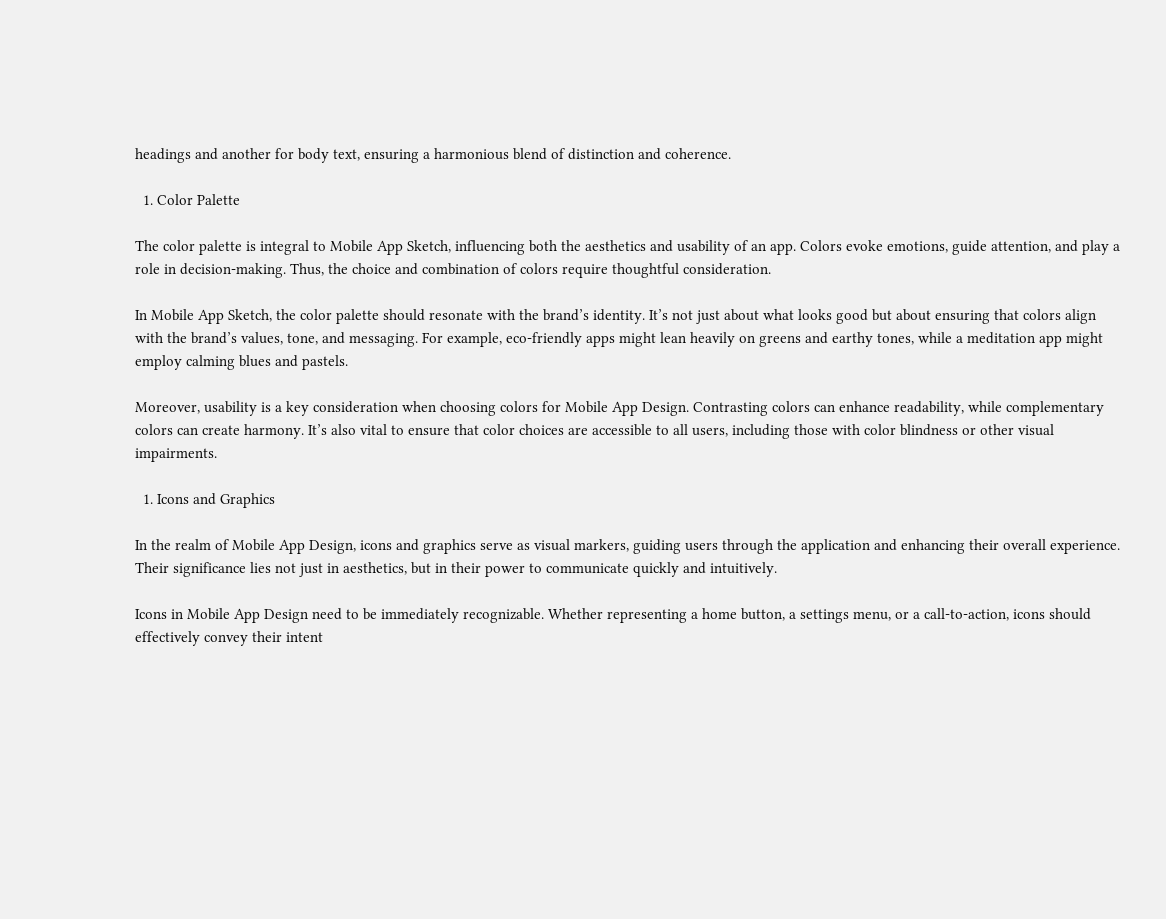headings and another for body text, ensuring a harmonious blend of distinction and coherence.

  1. Color Palette

The color palette is integral to Mobile App Sketch, influencing both the aesthetics and usability of an app. Colors evoke emotions, guide attention, and play a role in decision-making. Thus, the choice and combination of colors require thoughtful consideration.

In Mobile App Sketch, the color palette should resonate with the brand’s identity. It’s not just about what looks good but about ensuring that colors align with the brand’s values, tone, and messaging. For example, eco-friendly apps might lean heavily on greens and earthy tones, while a meditation app might employ calming blues and pastels.

Moreover, usability is a key consideration when choosing colors for Mobile App Design. Contrasting colors can enhance readability, while complementary colors can create harmony. It’s also vital to ensure that color choices are accessible to all users, including those with color blindness or other visual impairments.

  1. Icons and Graphics

In the realm of Mobile App Design, icons and graphics serve as visual markers, guiding users through the application and enhancing their overall experience. Their significance lies not just in aesthetics, but in their power to communicate quickly and intuitively.

Icons in Mobile App Design need to be immediately recognizable. Whether representing a home button, a settings menu, or a call-to-action, icons should effectively convey their intent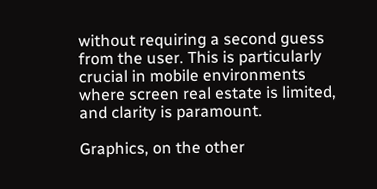without requiring a second guess from the user. This is particularly crucial in mobile environments where screen real estate is limited, and clarity is paramount.

Graphics, on the other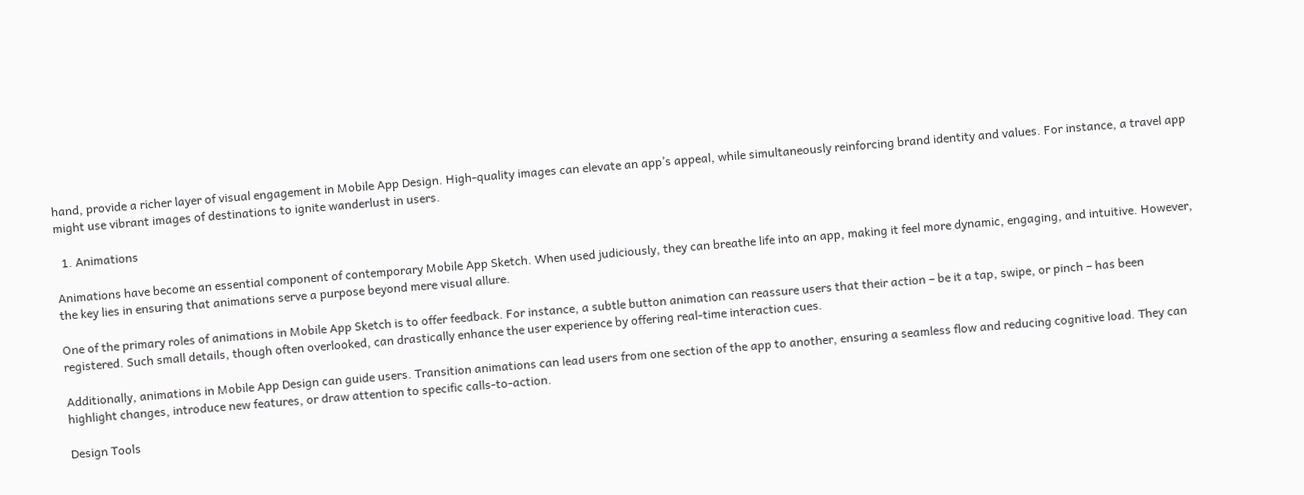hand, provide a richer layer of visual engagement in Mobile App Design. High-quality images can elevate an app’s appeal, while simultaneously reinforcing brand identity and values. For instance, a travel app might use vibrant images of destinations to ignite wanderlust in users.

  1. Animations

Animations have become an essential component of contemporary Mobile App Sketch. When used judiciously, they can breathe life into an app, making it feel more dynamic, engaging, and intuitive. However, the key lies in ensuring that animations serve a purpose beyond mere visual allure.

One of the primary roles of animations in Mobile App Sketch is to offer feedback. For instance, a subtle button animation can reassure users that their action – be it a tap, swipe, or pinch – has been registered. Such small details, though often overlooked, can drastically enhance the user experience by offering real-time interaction cues.

Additionally, animations in Mobile App Design can guide users. Transition animations can lead users from one section of the app to another, ensuring a seamless flow and reducing cognitive load. They can highlight changes, introduce new features, or draw attention to specific calls-to-action.

Design Tools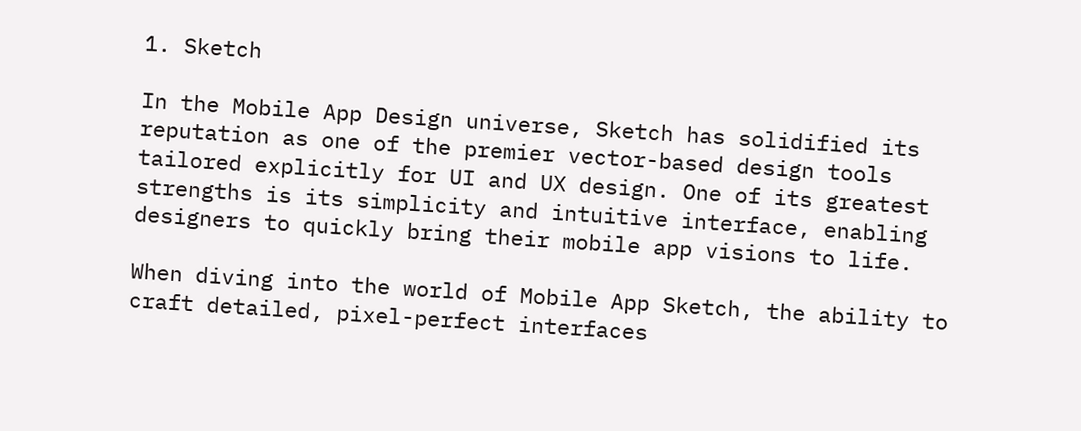1. Sketch

In the Mobile App Design universe, Sketch has solidified its reputation as one of the premier vector-based design tools tailored explicitly for UI and UX design. One of its greatest strengths is its simplicity and intuitive interface, enabling designers to quickly bring their mobile app visions to life.

When diving into the world of Mobile App Sketch, the ability to craft detailed, pixel-perfect interfaces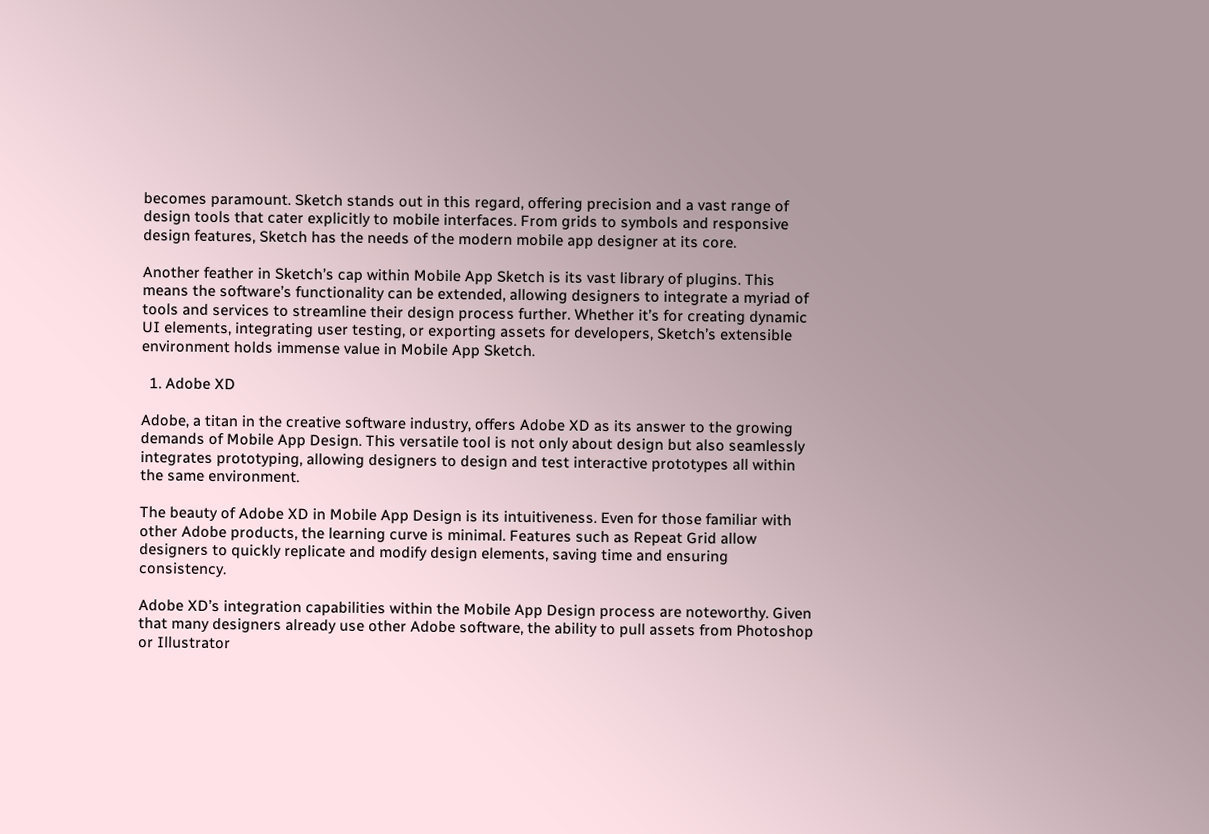becomes paramount. Sketch stands out in this regard, offering precision and a vast range of design tools that cater explicitly to mobile interfaces. From grids to symbols and responsive design features, Sketch has the needs of the modern mobile app designer at its core.

Another feather in Sketch’s cap within Mobile App Sketch is its vast library of plugins. This means the software’s functionality can be extended, allowing designers to integrate a myriad of tools and services to streamline their design process further. Whether it’s for creating dynamic UI elements, integrating user testing, or exporting assets for developers, Sketch’s extensible environment holds immense value in Mobile App Sketch.

  1. Adobe XD

Adobe, a titan in the creative software industry, offers Adobe XD as its answer to the growing demands of Mobile App Design. This versatile tool is not only about design but also seamlessly integrates prototyping, allowing designers to design and test interactive prototypes all within the same environment.

The beauty of Adobe XD in Mobile App Design is its intuitiveness. Even for those familiar with other Adobe products, the learning curve is minimal. Features such as Repeat Grid allow designers to quickly replicate and modify design elements, saving time and ensuring consistency.

Adobe XD’s integration capabilities within the Mobile App Design process are noteworthy. Given that many designers already use other Adobe software, the ability to pull assets from Photoshop or Illustrator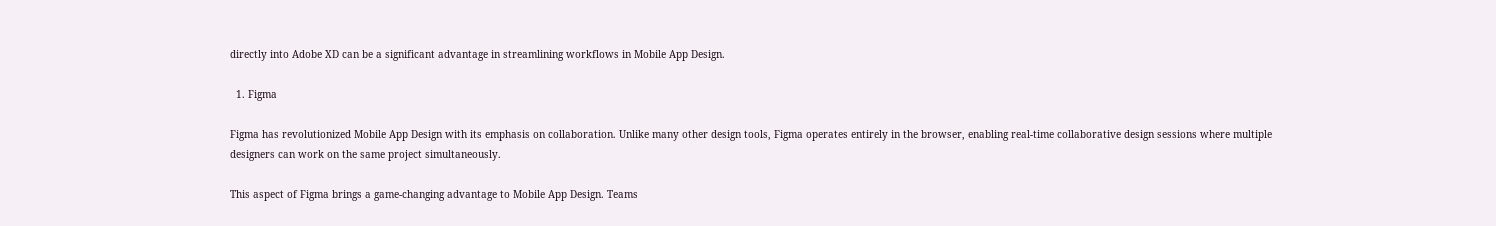directly into Adobe XD can be a significant advantage in streamlining workflows in Mobile App Design.

  1. Figma

Figma has revolutionized Mobile App Design with its emphasis on collaboration. Unlike many other design tools, Figma operates entirely in the browser, enabling real-time collaborative design sessions where multiple designers can work on the same project simultaneously.

This aspect of Figma brings a game-changing advantage to Mobile App Design. Teams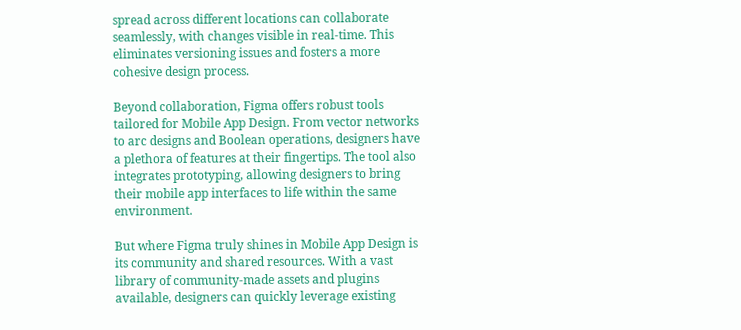spread across different locations can collaborate seamlessly, with changes visible in real-time. This eliminates versioning issues and fosters a more cohesive design process.

Beyond collaboration, Figma offers robust tools tailored for Mobile App Design. From vector networks to arc designs and Boolean operations, designers have a plethora of features at their fingertips. The tool also integrates prototyping, allowing designers to bring their mobile app interfaces to life within the same environment.

But where Figma truly shines in Mobile App Design is its community and shared resources. With a vast library of community-made assets and plugins available, designers can quickly leverage existing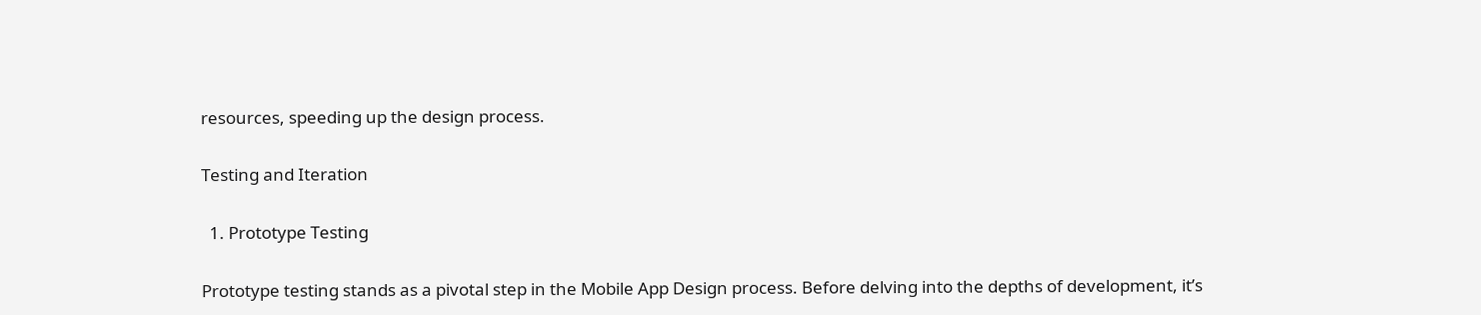resources, speeding up the design process.

Testing and Iteration

  1. Prototype Testing

Prototype testing stands as a pivotal step in the Mobile App Design process. Before delving into the depths of development, it’s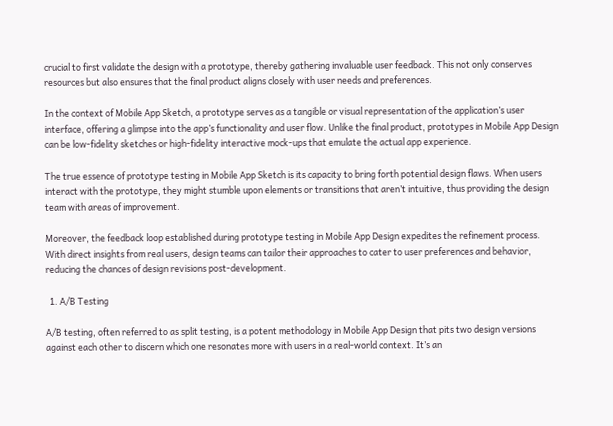crucial to first validate the design with a prototype, thereby gathering invaluable user feedback. This not only conserves resources but also ensures that the final product aligns closely with user needs and preferences.

In the context of Mobile App Sketch, a prototype serves as a tangible or visual representation of the application’s user interface, offering a glimpse into the app’s functionality and user flow. Unlike the final product, prototypes in Mobile App Design can be low-fidelity sketches or high-fidelity interactive mock-ups that emulate the actual app experience.

The true essence of prototype testing in Mobile App Sketch is its capacity to bring forth potential design flaws. When users interact with the prototype, they might stumble upon elements or transitions that aren’t intuitive, thus providing the design team with areas of improvement.

Moreover, the feedback loop established during prototype testing in Mobile App Design expedites the refinement process. With direct insights from real users, design teams can tailor their approaches to cater to user preferences and behavior, reducing the chances of design revisions post-development.

  1. A/B Testing

A/B testing, often referred to as split testing, is a potent methodology in Mobile App Design that pits two design versions against each other to discern which one resonates more with users in a real-world context. It’s an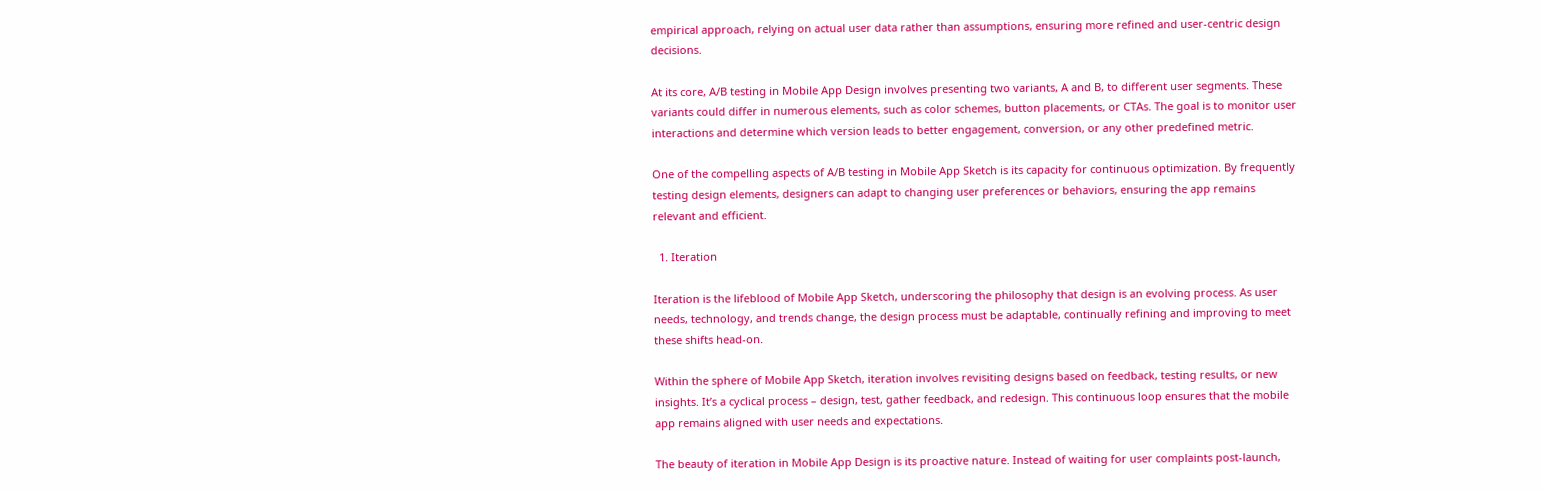empirical approach, relying on actual user data rather than assumptions, ensuring more refined and user-centric design decisions.

At its core, A/B testing in Mobile App Design involves presenting two variants, A and B, to different user segments. These variants could differ in numerous elements, such as color schemes, button placements, or CTAs. The goal is to monitor user interactions and determine which version leads to better engagement, conversion, or any other predefined metric.

One of the compelling aspects of A/B testing in Mobile App Sketch is its capacity for continuous optimization. By frequently testing design elements, designers can adapt to changing user preferences or behaviors, ensuring the app remains relevant and efficient.

  1. Iteration

Iteration is the lifeblood of Mobile App Sketch, underscoring the philosophy that design is an evolving process. As user needs, technology, and trends change, the design process must be adaptable, continually refining and improving to meet these shifts head-on.

Within the sphere of Mobile App Sketch, iteration involves revisiting designs based on feedback, testing results, or new insights. It’s a cyclical process – design, test, gather feedback, and redesign. This continuous loop ensures that the mobile app remains aligned with user needs and expectations.

The beauty of iteration in Mobile App Design is its proactive nature. Instead of waiting for user complaints post-launch,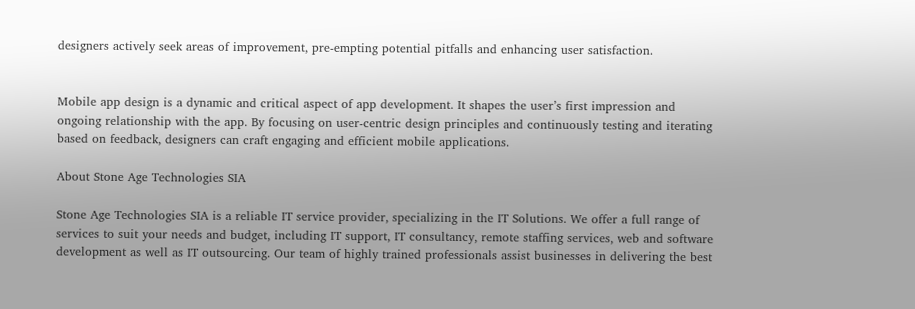designers actively seek areas of improvement, pre-empting potential pitfalls and enhancing user satisfaction.


Mobile app design is a dynamic and critical aspect of app development. It shapes the user’s first impression and ongoing relationship with the app. By focusing on user-centric design principles and continuously testing and iterating based on feedback, designers can craft engaging and efficient mobile applications.

About Stone Age Technologies SIA

Stone Age Technologies SIA is a reliable IT service provider, specializing in the IT Solutions. We offer a full range of services to suit your needs and budget, including IT support, IT consultancy, remote staffing services, web and software development as well as IT outsourcing. Our team of highly trained professionals assist businesses in delivering the best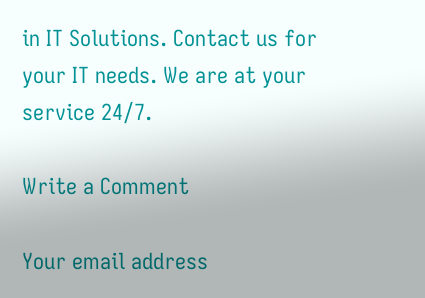in IT Solutions. Contact us for your IT needs. We are at your service 24/7.

Write a Comment

Your email address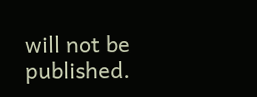will not be published.